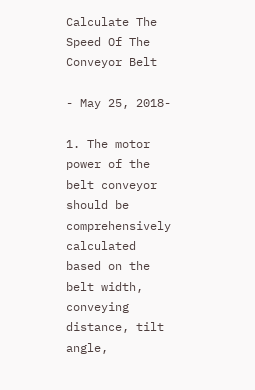Calculate The Speed Of The Conveyor Belt

- May 25, 2018-

1. The motor power of the belt conveyor should be comprehensively calculated based on the belt width, conveying distance, tilt angle,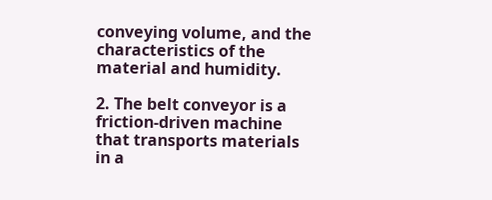conveying volume, and the characteristics of the material and humidity.

2. The belt conveyor is a friction-driven machine that transports materials in a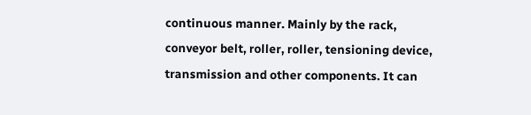continuous manner. Mainly by the rack, conveyor belt, roller, roller, tensioning device, transmission and other components. It can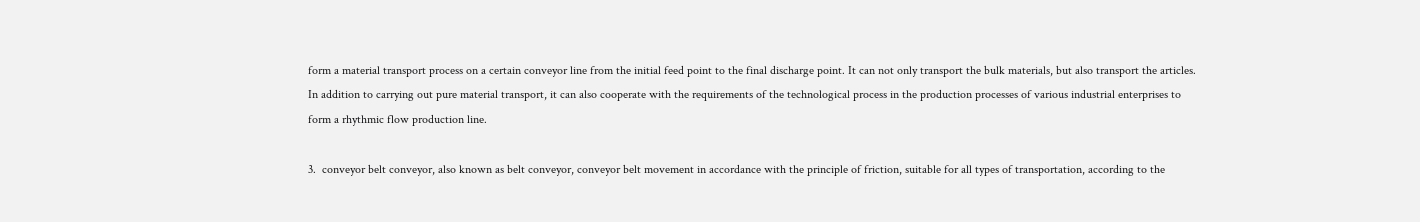form a material transport process on a certain conveyor line from the initial feed point to the final discharge point. It can not only transport the bulk materials, but also transport the articles. In addition to carrying out pure material transport, it can also cooperate with the requirements of the technological process in the production processes of various industrial enterprises to form a rhythmic flow production line.

3.  conveyor belt conveyor, also known as belt conveyor, conveyor belt movement in accordance with the principle of friction, suitable for all types of transportation, according to the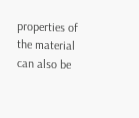properties of the material can also be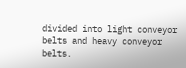divided into light conveyor belts and heavy conveyor belts.